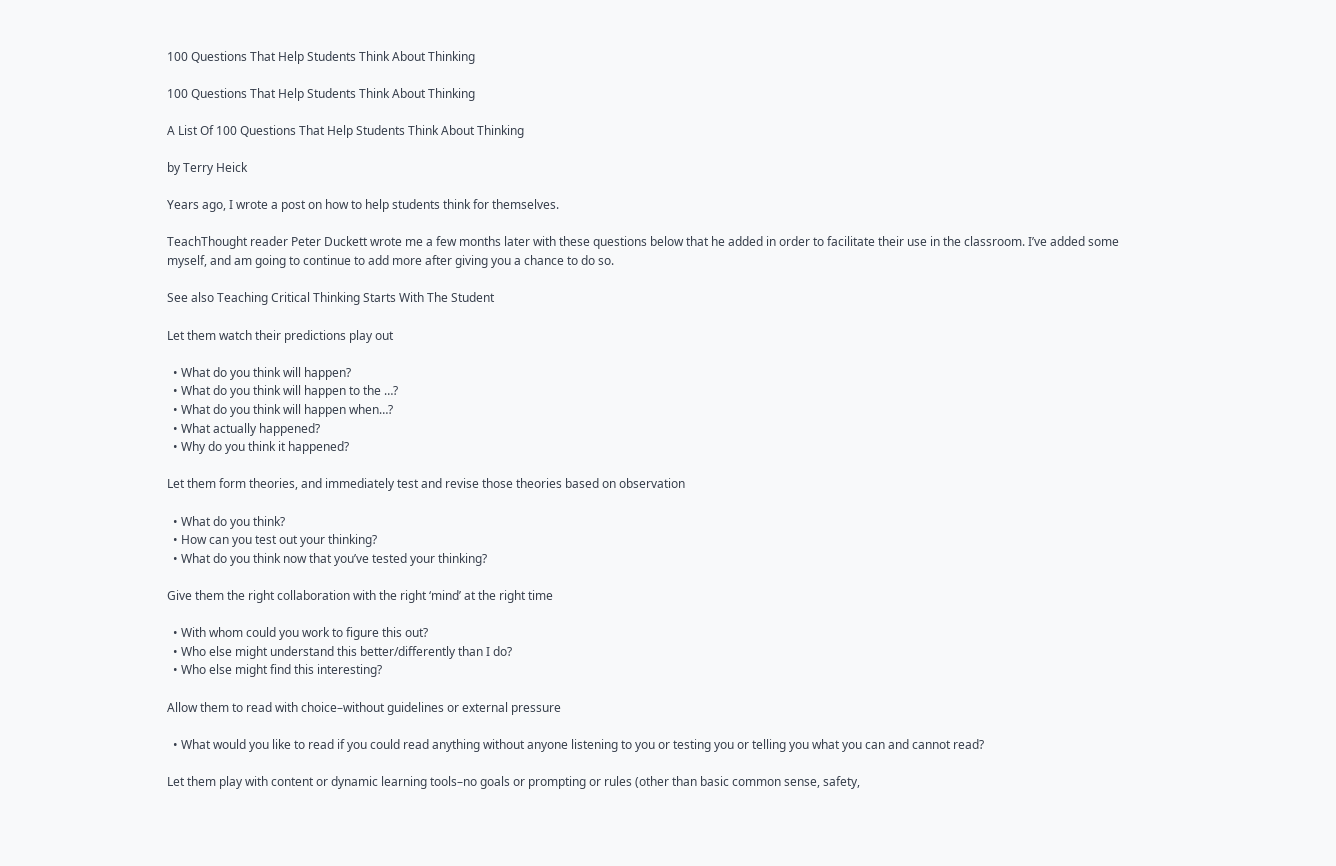100 Questions That Help Students Think About Thinking

100 Questions That Help Students Think About Thinking

A List Of 100 Questions That Help Students Think About Thinking

by Terry Heick

Years ago, I wrote a post on how to help students think for themselves.

TeachThought reader Peter Duckett wrote me a few months later with these questions below that he added in order to facilitate their use in the classroom. I’ve added some myself, and am going to continue to add more after giving you a chance to do so.

See also Teaching Critical Thinking Starts With The Student

Let them watch their predictions play out

  • What do you think will happen?
  • What do you think will happen to the …?
  • What do you think will happen when…?
  • What actually happened?
  • Why do you think it happened?

Let them form theories, and immediately test and revise those theories based on observation

  • What do you think?
  • How can you test out your thinking?
  • What do you think now that you’ve tested your thinking?

Give them the right collaboration with the right ‘mind’ at the right time

  • With whom could you work to figure this out?
  • Who else might understand this better/differently than I do?
  • Who else might find this interesting?

Allow them to read with choice–without guidelines or external pressure

  • What would you like to read if you could read anything without anyone listening to you or testing you or telling you what you can and cannot read?

Let them play with content or dynamic learning tools–no goals or prompting or rules (other than basic common sense, safety,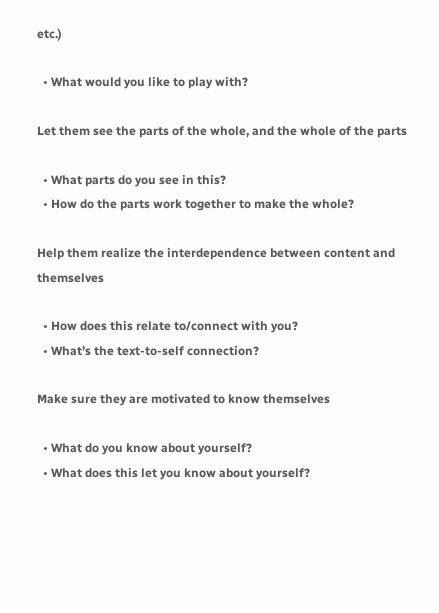etc.)

  • What would you like to play with?

Let them see the parts of the whole, and the whole of the parts

  • What parts do you see in this?
  • How do the parts work together to make the whole?

Help them realize the interdependence between content and themselves

  • How does this relate to/connect with you?
  • What’s the text-to-self connection?

Make sure they are motivated to know themselves

  • What do you know about yourself?
  • What does this let you know about yourself?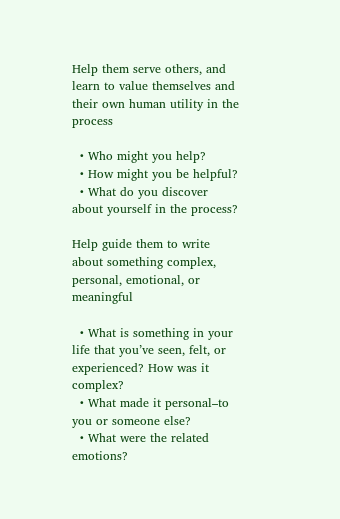Help them serve others, and learn to value themselves and their own human utility in the process

  • Who might you help?
  • How might you be helpful?
  • What do you discover about yourself in the process?

Help guide them to write about something complex, personal, emotional, or meaningful

  • What is something in your life that you’ve seen, felt, or experienced? How was it complex?
  • What made it personal–to you or someone else?
  • What were the related emotions?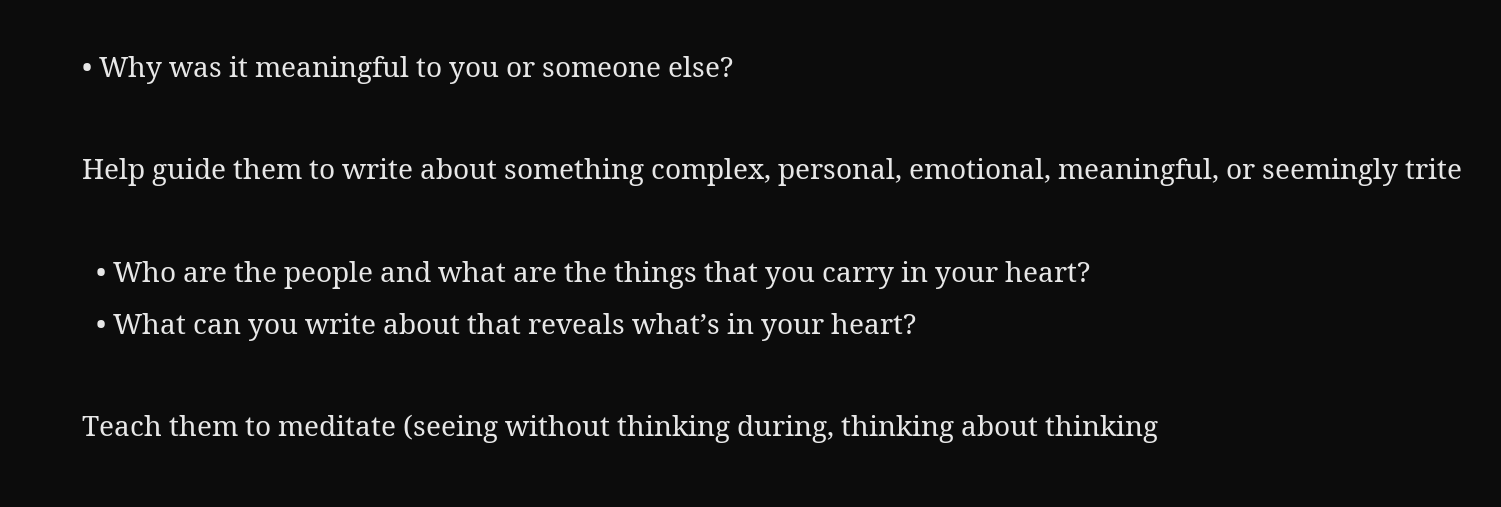• Why was it meaningful to you or someone else?

Help guide them to write about something complex, personal, emotional, meaningful, or seemingly trite

  • Who are the people and what are the things that you carry in your heart?
  • What can you write about that reveals what’s in your heart?

Teach them to meditate (seeing without thinking during, thinking about thinking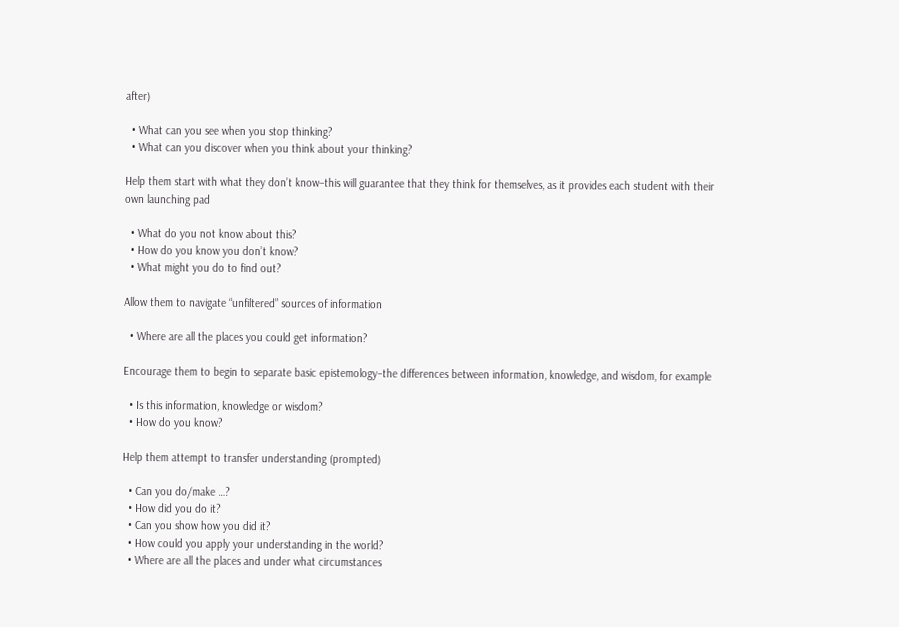after)

  • What can you see when you stop thinking?
  • What can you discover when you think about your thinking?

Help them start with what they don’t know–this will guarantee that they think for themselves, as it provides each student with their own launching pad

  • What do you not know about this?
  • How do you know you don’t know?
  • What might you do to find out?

Allow them to navigate “unfiltered” sources of information

  • Where are all the places you could get information?

Encourage them to begin to separate basic epistemology–the differences between information, knowledge, and wisdom, for example

  • Is this information, knowledge or wisdom?
  • How do you know?

Help them attempt to transfer understanding (prompted)

  • Can you do/make …?
  • How did you do it?
  • Can you show how you did it?
  • How could you apply your understanding in the world?
  • Where are all the places and under what circumstances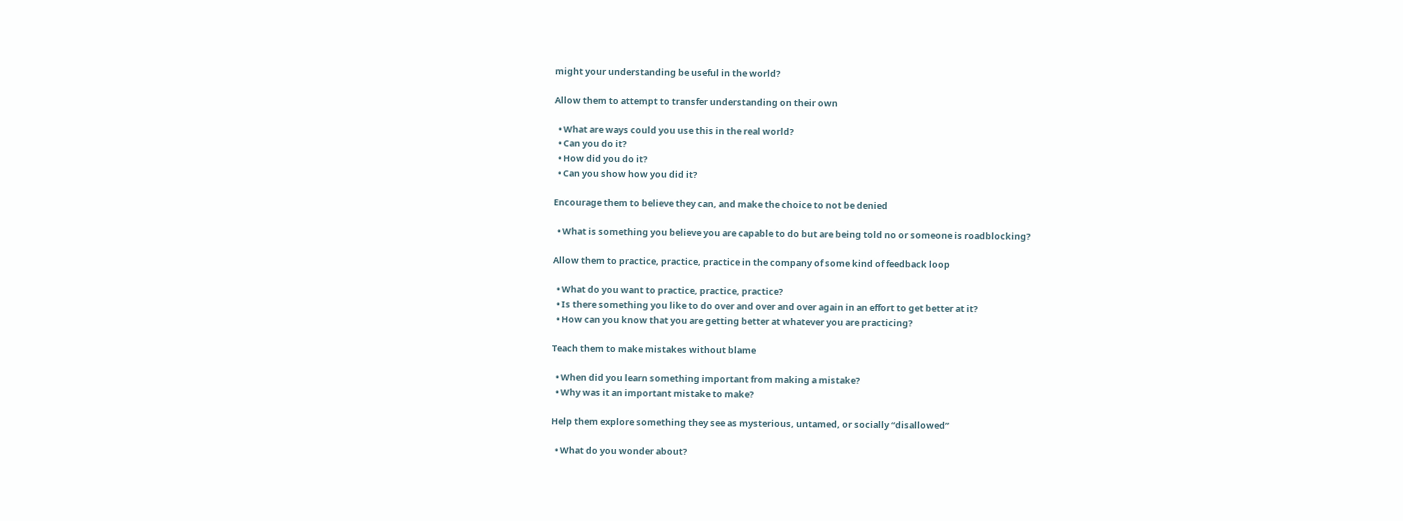might your understanding be useful in the world?

Allow them to attempt to transfer understanding on their own

  • What are ways could you use this in the real world?
  • Can you do it?
  • How did you do it?
  • Can you show how you did it?

Encourage them to believe they can, and make the choice to not be denied

  • What is something you believe you are capable to do but are being told no or someone is roadblocking?

Allow them to practice, practice, practice in the company of some kind of feedback loop

  • What do you want to practice, practice, practice?
  • Is there something you like to do over and over and over again in an effort to get better at it?
  • How can you know that you are getting better at whatever you are practicing?

Teach them to make mistakes without blame

  • When did you learn something important from making a mistake?
  • Why was it an important mistake to make?

Help them explore something they see as mysterious, untamed, or socially “disallowed”

  • What do you wonder about?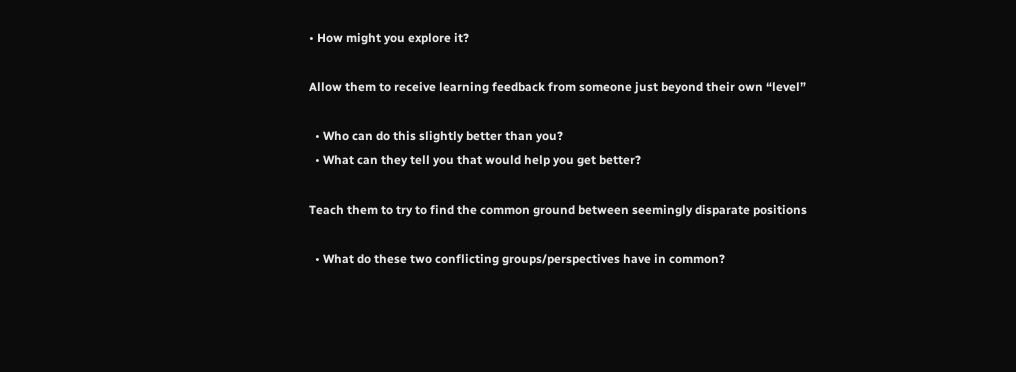• How might you explore it?

Allow them to receive learning feedback from someone just beyond their own “level”

  • Who can do this slightly better than you?
  • What can they tell you that would help you get better?

Teach them to try to find the common ground between seemingly disparate positions

  • What do these two conflicting groups/perspectives have in common?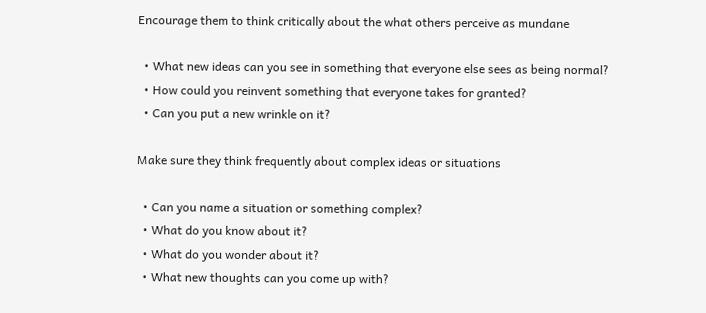Encourage them to think critically about the what others perceive as mundane

  • What new ideas can you see in something that everyone else sees as being normal?
  • How could you reinvent something that everyone takes for granted?
  • Can you put a new wrinkle on it?

Make sure they think frequently about complex ideas or situations

  • Can you name a situation or something complex?
  • What do you know about it?
  • What do you wonder about it?
  • What new thoughts can you come up with?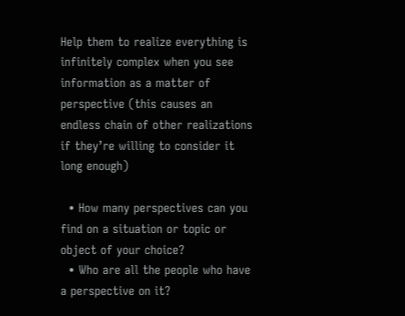Help them to realize everything is infinitely complex when you see information as a matter of perspective (this causes an endless chain of other realizations if they’re willing to consider it long enough)

  • How many perspectives can you find on a situation or topic or object of your choice?
  • Who are all the people who have a perspective on it?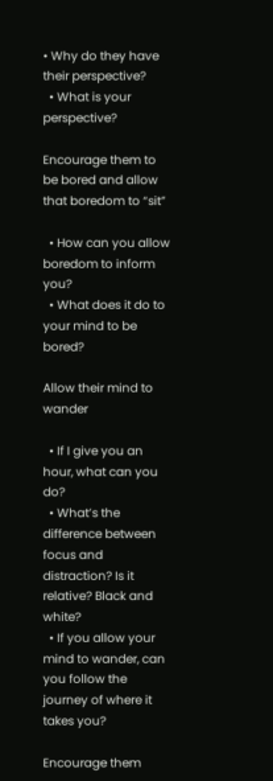• Why do they have their perspective?
  • What is your perspective?

Encourage them to be bored and allow that boredom to “sit”

  • How can you allow boredom to inform you?
  • What does it do to your mind to be bored?

Allow their mind to wander

  • If I give you an hour, what can you do?
  • What’s the difference between focus and distraction? Is it relative? Black and white?
  • If you allow your mind to wander, can you follow the journey of where it takes you?

Encourage them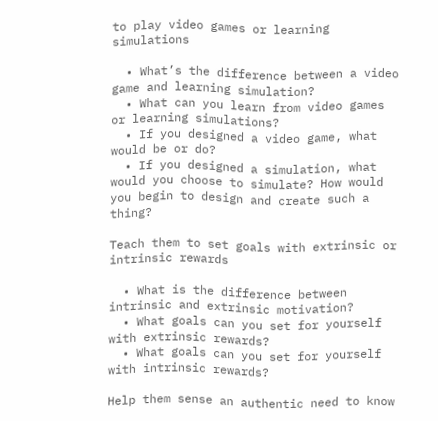to play video games or learning simulations

  • What’s the difference between a video game and learning simulation?
  • What can you learn from video games or learning simulations?
  • If you designed a video game, what would be or do?
  • If you designed a simulation, what would you choose to simulate? How would you begin to design and create such a thing?

Teach them to set goals with extrinsic or intrinsic rewards

  • What is the difference between intrinsic and extrinsic motivation?
  • What goals can you set for yourself with extrinsic rewards?
  • What goals can you set for yourself with intrinsic rewards?

Help them sense an authentic need to know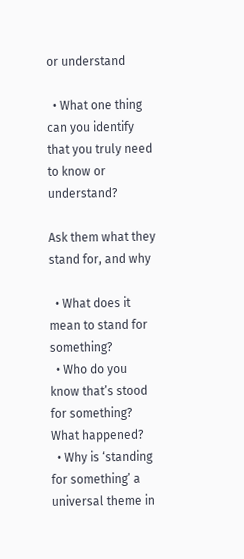or understand

  • What one thing can you identify that you truly need to know or understand?

Ask them what they stand for, and why

  • What does it mean to stand for something?
  • Who do you know that’s stood for something? What happened?
  • Why is ‘standing for something’ a universal theme in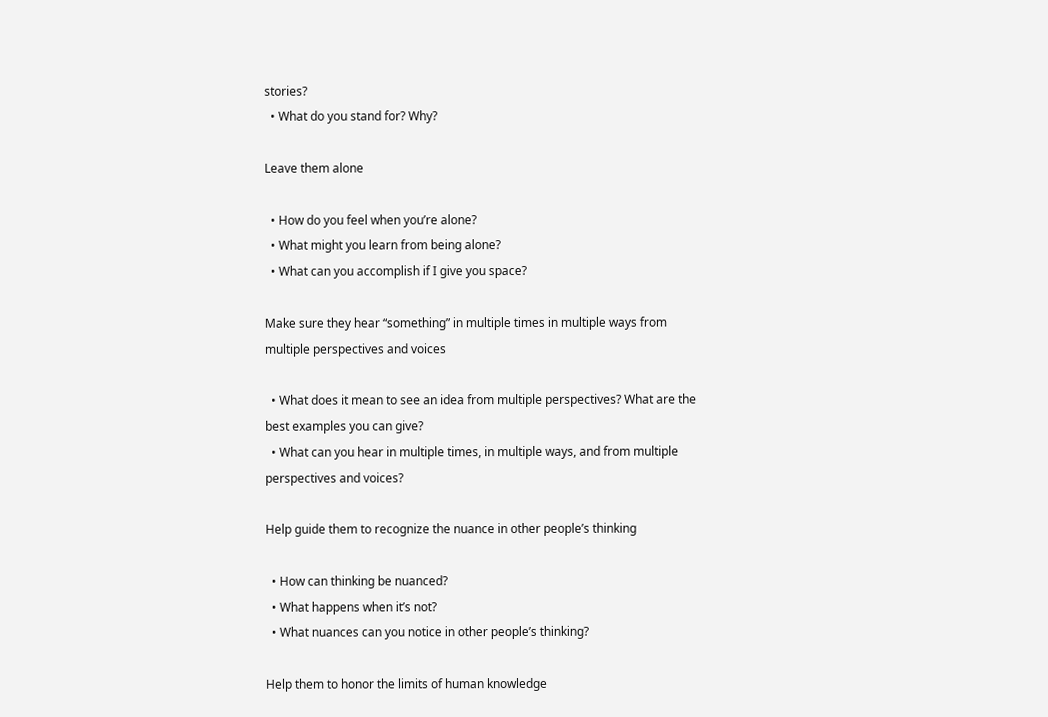stories?
  • What do you stand for? Why?

Leave them alone

  • How do you feel when you’re alone?
  • What might you learn from being alone?
  • What can you accomplish if I give you space?

Make sure they hear “something” in multiple times in multiple ways from multiple perspectives and voices

  • What does it mean to see an idea from multiple perspectives? What are the best examples you can give?
  • What can you hear in multiple times, in multiple ways, and from multiple perspectives and voices?

Help guide them to recognize the nuance in other people’s thinking

  • How can thinking be nuanced?
  • What happens when it’s not?
  • What nuances can you notice in other people’s thinking?

Help them to honor the limits of human knowledge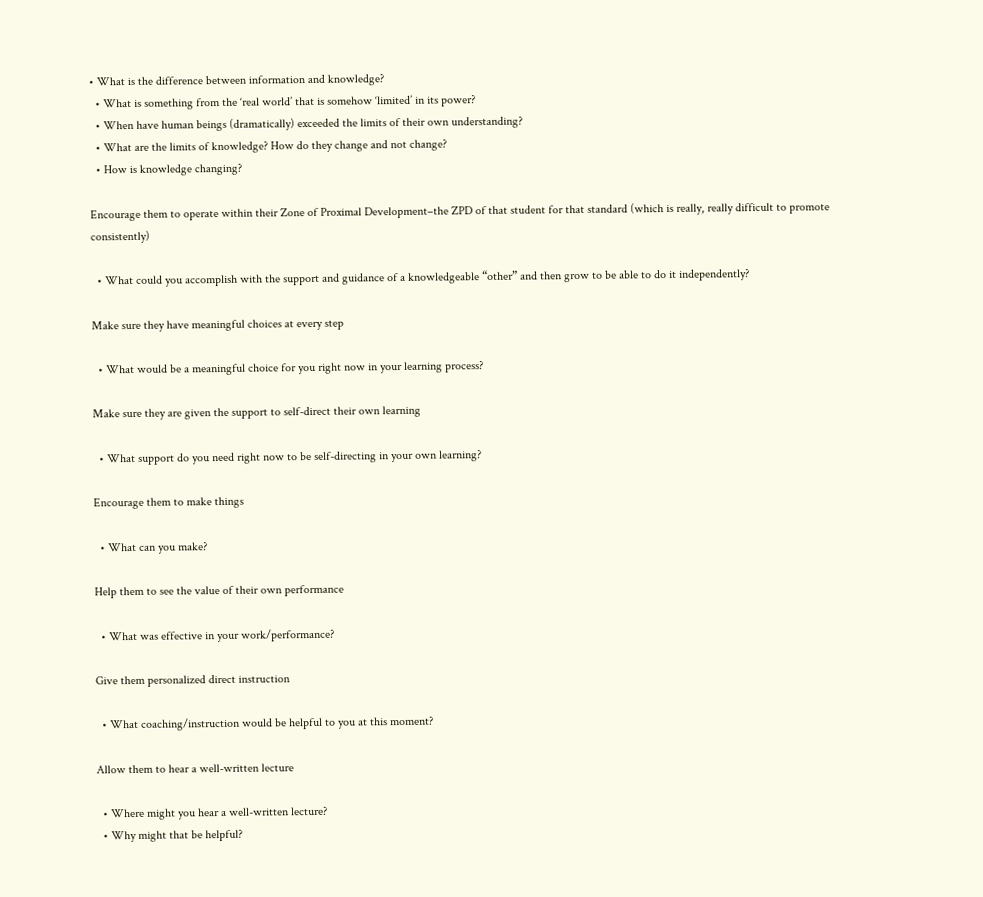• What is the difference between information and knowledge?
  • What is something from the ‘real world’ that is somehow ‘limited’ in its power?
  • When have human beings (dramatically) exceeded the limits of their own understanding?
  • What are the limits of knowledge? How do they change and not change?
  • How is knowledge changing?

Encourage them to operate within their Zone of Proximal Development–the ZPD of that student for that standard (which is really, really difficult to promote consistently)

  • What could you accomplish with the support and guidance of a knowledgeable “other” and then grow to be able to do it independently?

Make sure they have meaningful choices at every step

  • What would be a meaningful choice for you right now in your learning process?

Make sure they are given the support to self-direct their own learning

  • What support do you need right now to be self-directing in your own learning?

Encourage them to make things

  • What can you make?

Help them to see the value of their own performance

  • What was effective in your work/performance?

Give them personalized direct instruction

  • What coaching/instruction would be helpful to you at this moment?

Allow them to hear a well-written lecture

  • Where might you hear a well-written lecture?
  • Why might that be helpful?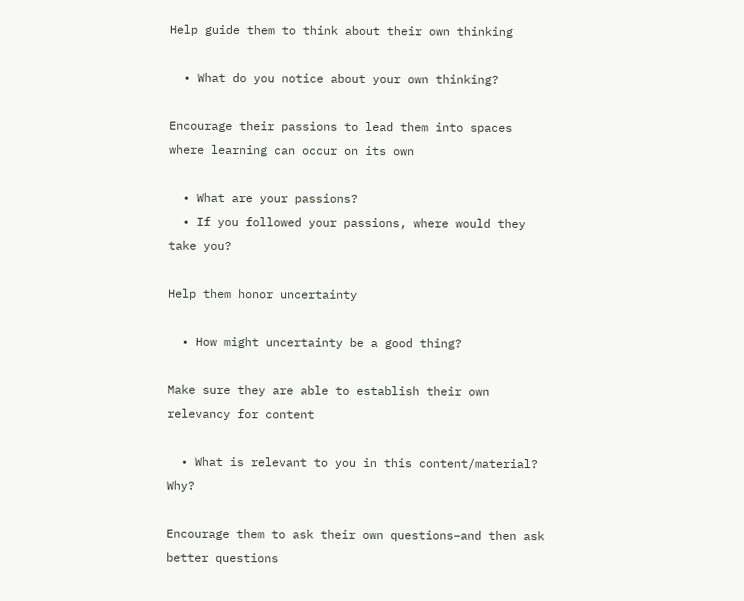Help guide them to think about their own thinking

  • What do you notice about your own thinking?

Encourage their passions to lead them into spaces where learning can occur on its own

  • What are your passions?
  • If you followed your passions, where would they take you?

Help them honor uncertainty

  • How might uncertainty be a good thing?

Make sure they are able to establish their own relevancy for content

  • What is relevant to you in this content/material? Why?

Encourage them to ask their own questions–and then ask better questions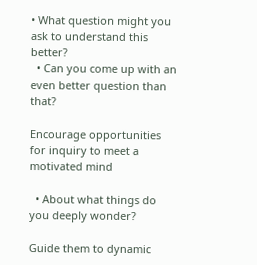• What question might you ask to understand this better?
  • Can you come up with an even better question than that?

Encourage opportunities for inquiry to meet a motivated mind

  • About what things do you deeply wonder?

Guide them to dynamic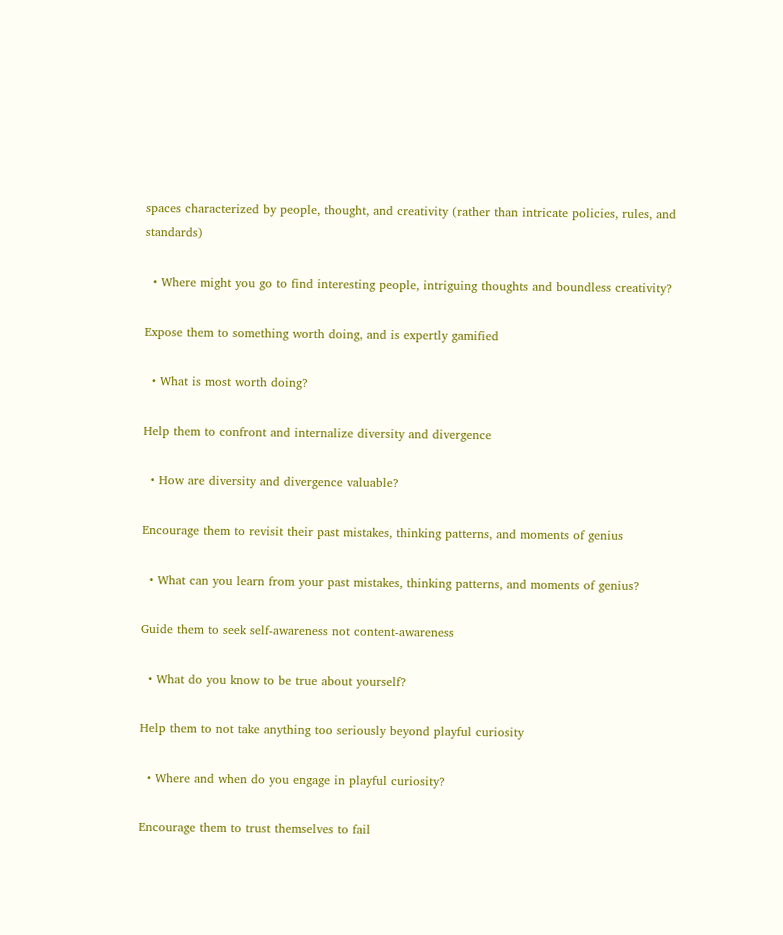spaces characterized by people, thought, and creativity (rather than intricate policies, rules, and standards)

  • Where might you go to find interesting people, intriguing thoughts and boundless creativity?

Expose them to something worth doing, and is expertly gamified

  • What is most worth doing?

Help them to confront and internalize diversity and divergence

  • How are diversity and divergence valuable?

Encourage them to revisit their past mistakes, thinking patterns, and moments of genius

  • What can you learn from your past mistakes, thinking patterns, and moments of genius?

Guide them to seek self-awareness not content-awareness

  • What do you know to be true about yourself?

Help them to not take anything too seriously beyond playful curiosity

  • Where and when do you engage in playful curiosity?

Encourage them to trust themselves to fail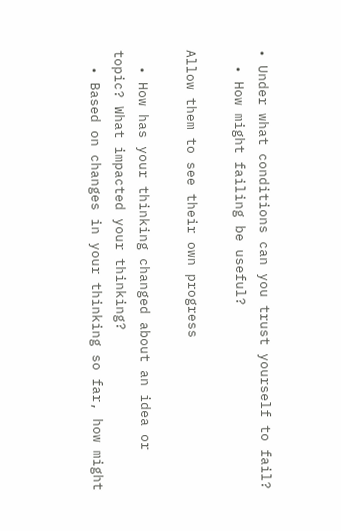• Under what conditions can you trust yourself to fail?
  • How might failing be useful?

Allow them to see their own progress

  • How has your thinking changed about an idea or topic? What impacted your thinking?
  • Based on changes in your thinking so far, how might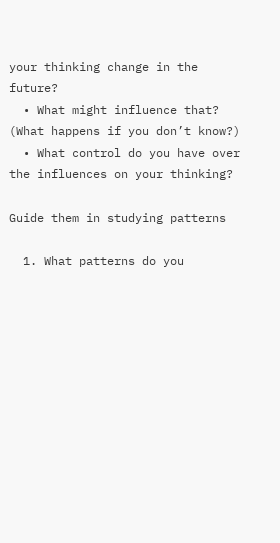your thinking change in the future?
  • What might influence that? (What happens if you don’t know?)
  • What control do you have over the influences on your thinking?

Guide them in studying patterns

  1. What patterns do you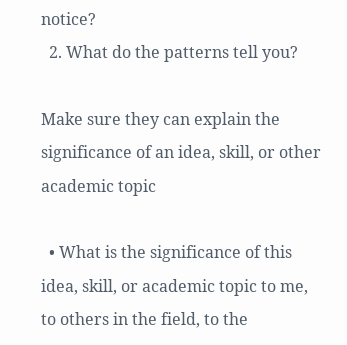notice?
  2. What do the patterns tell you?

Make sure they can explain the significance of an idea, skill, or other academic topic

  • What is the significance of this idea, skill, or academic topic to me, to others in the field, to the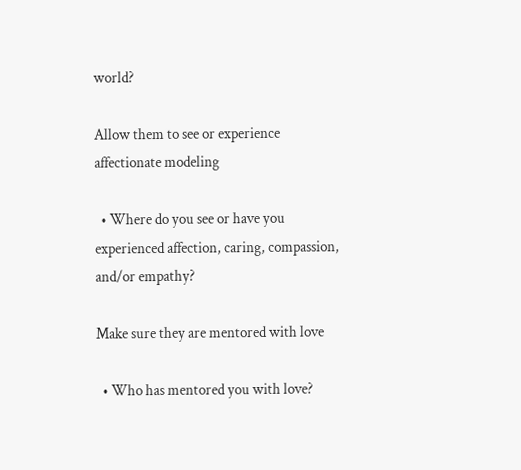world?

Allow them to see or experience affectionate modeling

  • Where do you see or have you experienced affection, caring, compassion, and/or empathy?

Make sure they are mentored with love

  • Who has mentored you with love?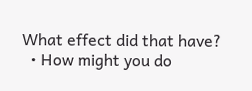What effect did that have?
  • How might you do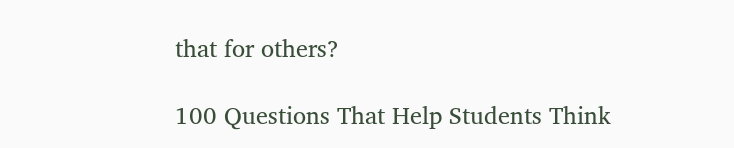that for others?

100 Questions That Help Students Think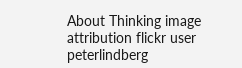About Thinking image attribution flickr user peterlindberg